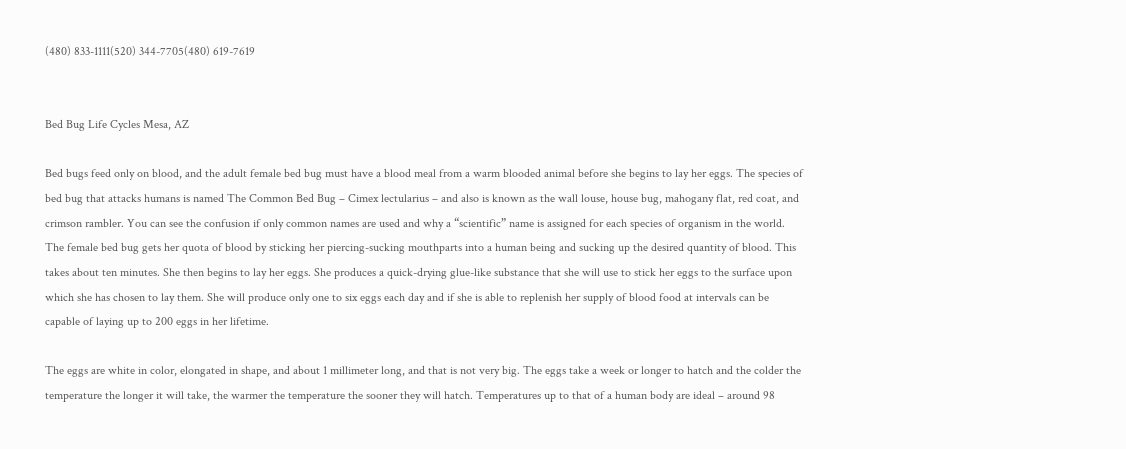(480) 833-1111(520) 344-7705(480) 619-7619


Bed Bug Life Cycles Mesa, AZ

Bed bugs feed only on blood, and the adult female bed bug must have a blood meal from a warm blooded animal before she begins to lay her eggs. The species of bed bug that attacks humans is named The Common Bed Bug – Cimex lectularius – and also is known as the wall louse, house bug, mahogany flat, red coat, and crimson rambler. You can see the confusion if only common names are used and why a “scientific” name is assigned for each species of organism in the world. The female bed bug gets her quota of blood by sticking her piercing-sucking mouthparts into a human being and sucking up the desired quantity of blood. This takes about ten minutes. She then begins to lay her eggs. She produces a quick-drying glue-like substance that she will use to stick her eggs to the surface upon which she has chosen to lay them. She will produce only one to six eggs each day and if she is able to replenish her supply of blood food at intervals can be capable of laying up to 200 eggs in her lifetime.

The eggs are white in color, elongated in shape, and about 1 millimeter long, and that is not very big. The eggs take a week or longer to hatch and the colder the temperature the longer it will take, the warmer the temperature the sooner they will hatch. Temperatures up to that of a human body are ideal – around 98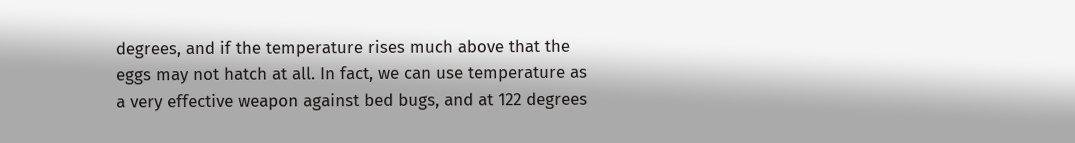degrees, and if the temperature rises much above that the eggs may not hatch at all. In fact, we can use temperature as a very effective weapon against bed bugs, and at 122 degrees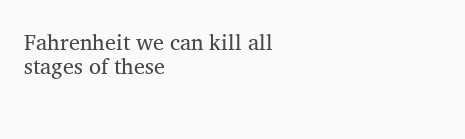Fahrenheit we can kill all stages of these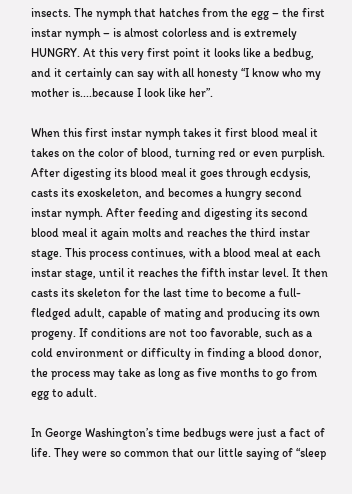insects. The nymph that hatches from the egg – the first instar nymph – is almost colorless and is extremely HUNGRY. At this very first point it looks like a bedbug, and it certainly can say with all honesty “I know who my mother is....because I look like her”.

When this first instar nymph takes it first blood meal it takes on the color of blood, turning red or even purplish. After digesting its blood meal it goes through ecdysis, casts its exoskeleton, and becomes a hungry second instar nymph. After feeding and digesting its second blood meal it again molts and reaches the third instar stage. This process continues, with a blood meal at each instar stage, until it reaches the fifth instar level. It then casts its skeleton for the last time to become a full-fledged adult, capable of mating and producing its own progeny. If conditions are not too favorable, such as a cold environment or difficulty in finding a blood donor, the process may take as long as five months to go from egg to adult.

In George Washington’s time bedbugs were just a fact of life. They were so common that our little saying of “sleep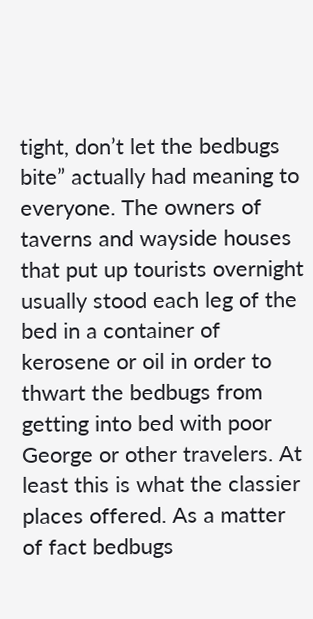tight, don’t let the bedbugs bite” actually had meaning to everyone. The owners of taverns and wayside houses that put up tourists overnight usually stood each leg of the bed in a container of kerosene or oil in order to thwart the bedbugs from getting into bed with poor George or other travelers. At least this is what the classier places offered. As a matter of fact bedbugs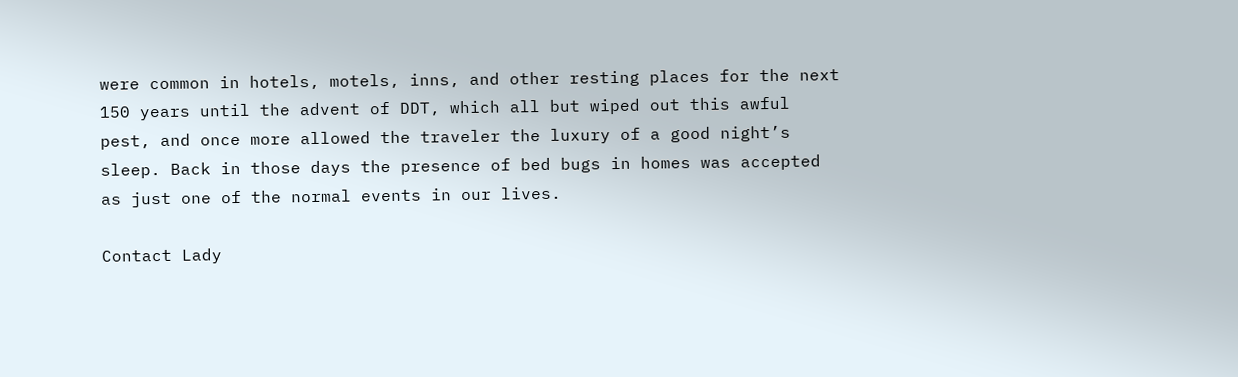were common in hotels, motels, inns, and other resting places for the next 150 years until the advent of DDT, which all but wiped out this awful pest, and once more allowed the traveler the luxury of a good night’s sleep. Back in those days the presence of bed bugs in homes was accepted as just one of the normal events in our lives.

Contact Lady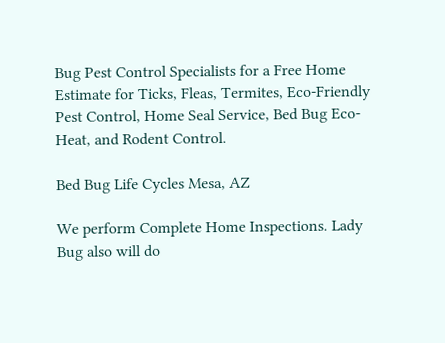Bug Pest Control Specialists for a Free Home Estimate for Ticks, Fleas, Termites, Eco-Friendly Pest Control, Home Seal Service, Bed Bug Eco-Heat, and Rodent Control.

Bed Bug Life Cycles Mesa, AZ

We perform Complete Home Inspections. Lady Bug also will do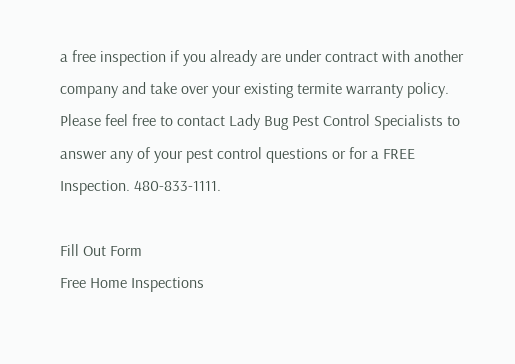a free inspection if you already are under contract with another company and take over your existing termite warranty policy.  Please feel free to contact Lady Bug Pest Control Specialists to answer any of your pest control questions or for a FREE Inspection. 480-833-1111.

Fill Out Form
Free Home Inspections